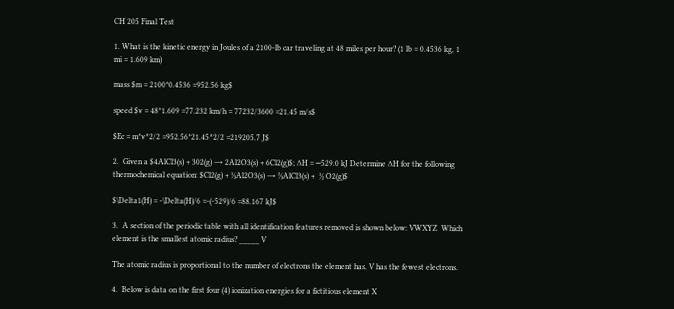CH 205 Final Test

1. What is the kinetic energy in Joules of a 2100-lb car traveling at 48 miles per hour? (1 lb = 0.4536 kg, 1 mi = 1.609 km)

mass $m = 2100*0.4536 =952.56 kg$

speed $v = 48*1.609 =77.232 km/h = 77232/3600 =21.45 m/s$

$Ec = m*v^2/2 =952.56*21.45^2/2 =219205.7 J$

2.  Given a $4AlCl3(s) + 302(g) → 2Al2O3(s) + 6Cl2(g)$; ∆H = ─529.0 kJ Determine ∆H for the following thermochemical equation: $Cl2(g) + ⅓Al2O3(s) → ⅔AlCl3(s) +  ½ O2(g)$

$\Delta1(H) = -\Delta(H)/6 =-(-529)/6 =88.167 kJ$

3.  A section of the periodic table with all identification features removed is shown below: VWXYZ  Which element is the smallest atomic radius? _____ V

The atomic radius is proportional to the number of electrons the element has. V has the fewest electrons.

4.  Below is data on the first four (4) ionization energies for a fictitious element X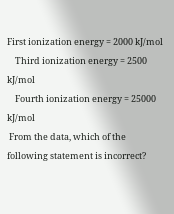First ionization energy = 2000 kJ/mol
    Third ionization energy = 2500 kJ/mol
    Fourth ionization energy = 25000 kJ/mol
 From the data, which of the following statement is incorrect?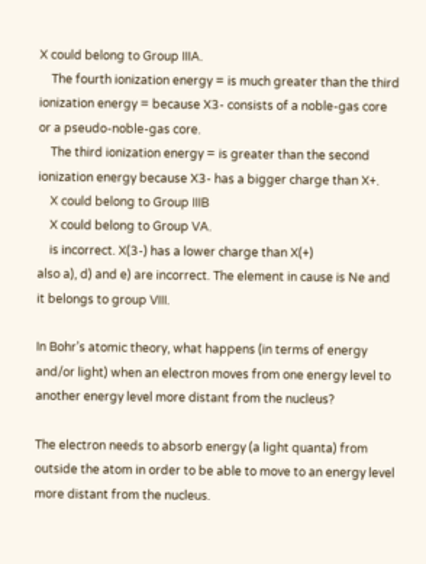X could belong to Group IIIA.
    The fourth ionization energy = is much greater than the third ionization energy = because X3- consists of a noble-gas core or a pseudo-noble-gas core.
    The third ionization energy = is greater than the second ionization energy because X3- has a bigger charge than X+.
    X could belong to Group IIIB
    X could belong to Group VA.
    is incorrect. X(3-) has a lower charge than X(+)
also a), d) and e) are incorrect. The element in cause is Ne and it belongs to group VIII.

In Bohr’s atomic theory, what happens (in terms of energy and/or light) when an electron moves from one energy level to another energy level more distant from the nucleus?

The electron needs to absorb energy (a light quanta) from outside the atom in order to be able to move to an energy level more distant from the nucleus.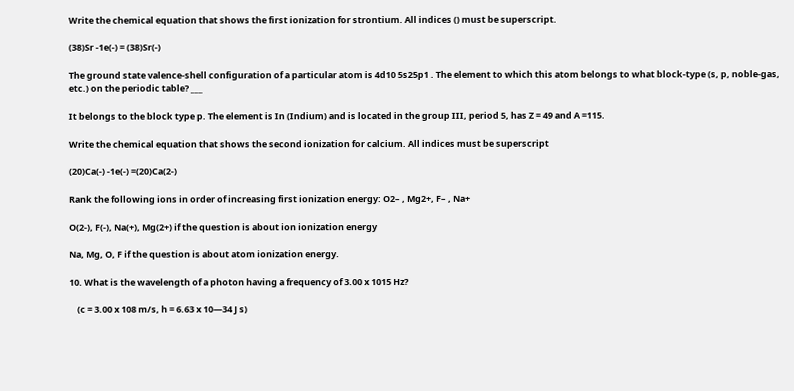Write the chemical equation that shows the first ionization for strontium. All indices () must be superscript.

(38)Sr -1e(-) = (38)Sr(-)

The ground state valence-shell configuration of a particular atom is 4d10 5s25p1 . The element to which this atom belongs to what block-type (s, p, noble-gas, etc.) on the periodic table? ___

It belongs to the block type p. The element is In (Indium) and is located in the group III, period 5, has Z = 49 and A =115.

Write the chemical equation that shows the second ionization for calcium. All indices must be superscript

(20)Ca(-) -1e(-) =(20)Ca(2-)

Rank the following ions in order of increasing first ionization energy: O2– , Mg2+, F– , Na+

O(2-), F(-), Na(+), Mg(2+) if the question is about ion ionization energy

Na, Mg, O, F if the question is about atom ionization energy.

10. What is the wavelength of a photon having a frequency of 3.00 x 1015 Hz?

    (c = 3.00 x 108 m/s, h = 6.63 x 10—34 J s)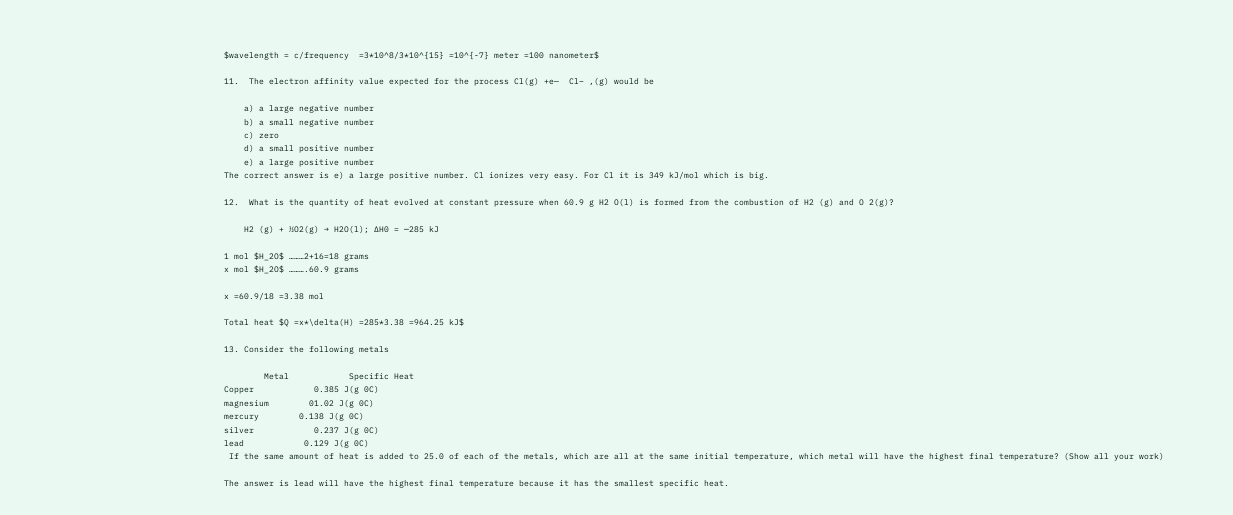$wavelength = c/frequency  =3*10^8/3*10^{15} =10^{-7} meter =100 nanometer$

11.  The electron affinity value expected for the process Cl(g) +e—  Cl– ,(g) would be

    a) a large negative number
    b) a small negative number
    c) zero
    d) a small positive number
    e) a large positive number
The correct answer is e) a large positive number. Cl ionizes very easy. For Cl it is 349 kJ/mol which is big.

12.  What is the quantity of heat evolved at constant pressure when 60.9 g H2 O(l) is formed from the combustion of H2 (g) and O 2(g)?

    H2 (g) + ½O2(g) → H2O(l); ∆H0 = ─285 kJ

1 mol $H_2O$ ………2+16=18 grams
x mol $H_2O$ ……….60.9 grams

x =60.9/18 =3.38 mol

Total heat $Q =x*\delta(H) =285*3.38 =964.25 kJ$

13. Consider the following metals

        Metal            Specific Heat
Copper            0.385 J(g 0C)
magnesium        01.02 J(g 0C)
mercury        0.138 J(g 0C)
silver            0.237 J(g 0C)
lead            0.129 J(g 0C)
 If the same amount of heat is added to 25.0 of each of the metals, which are all at the same initial temperature, which metal will have the highest final temperature? (Show all your work)

The answer is lead will have the highest final temperature because it has the smallest specific heat.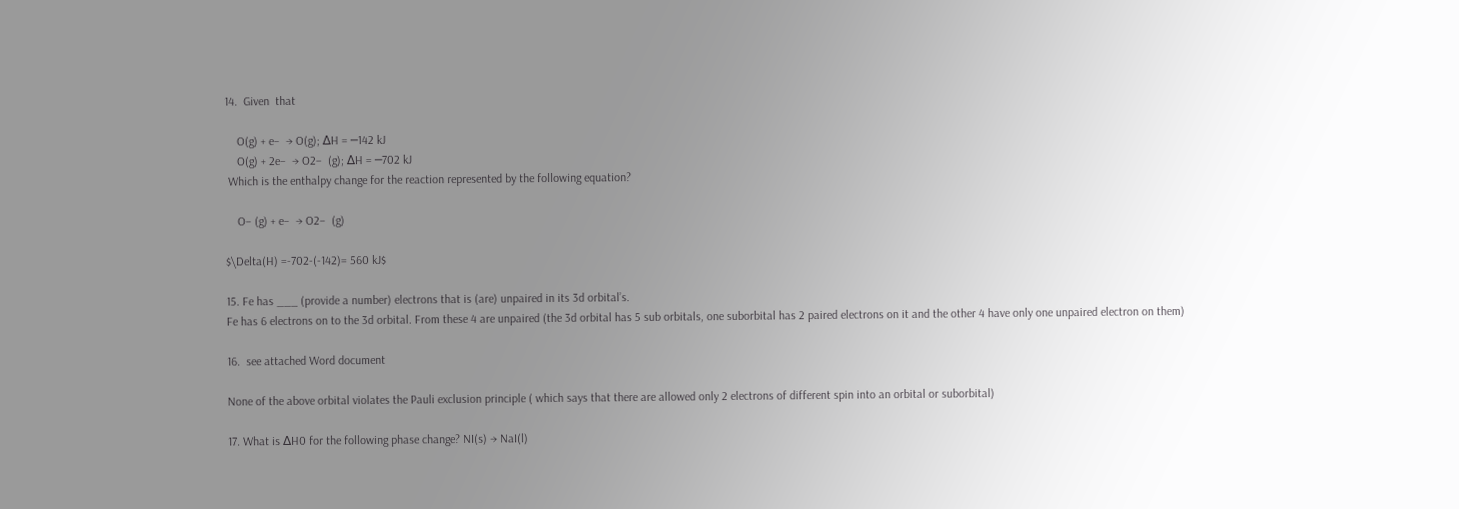14.  Given  that

    O(g) + e–  → O(g); ∆H = ─142 kJ
    O(g) + 2e–  → O2–  (g); ∆H = ─702 kJ
 Which is the enthalpy change for the reaction represented by the following equation?

    O– (g) + e–  → O2–  (g)

$\Delta(H) =-702-(-142)= 560 kJ$

15. Fe has ___ (provide a number) electrons that is (are) unpaired in its 3d orbital’s.
Fe has 6 electrons on to the 3d orbital. From these 4 are unpaired (the 3d orbital has 5 sub orbitals, one suborbital has 2 paired electrons on it and the other 4 have only one unpaired electron on them)

16.  see attached Word document

None of the above orbital violates the Pauli exclusion principle ( which says that there are allowed only 2 electrons of different spin into an orbital or suborbital)

17. What is ∆H0 for the following phase change? NI(s) → NaI(l)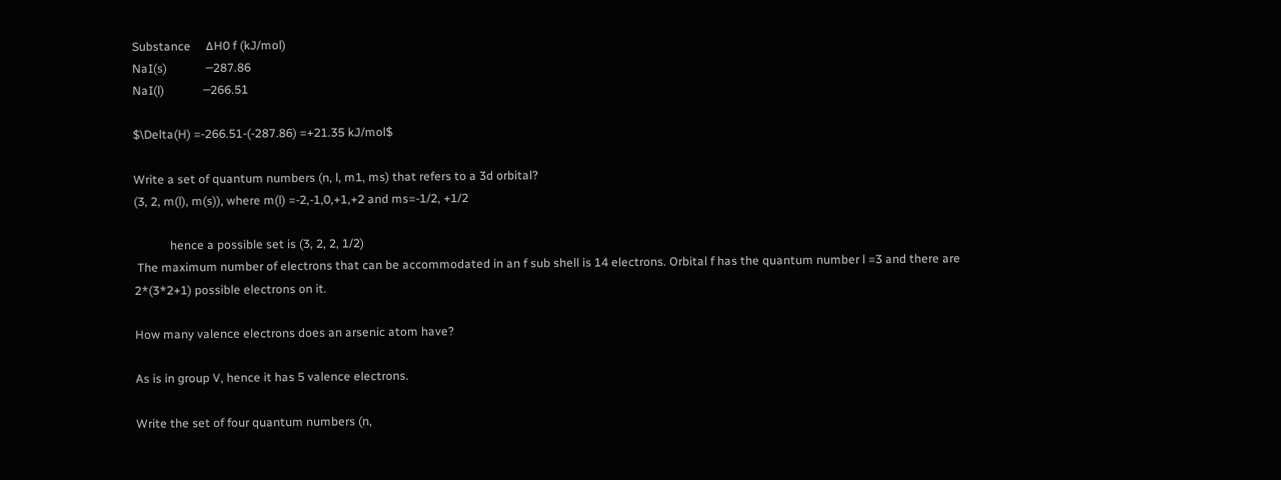Substance     ∆H0 f (kJ/mol)
NaI(s)             ─287.86
NaI(l)             ─266.51

$\Delta(H) =-266.51-(-287.86) =+21.35 kJ/mol$

Write a set of quantum numbers (n, l, m1, ms) that refers to a 3d orbital?
(3, 2, m(l), m(s)), where m(l) =-2,-1,0,+1,+2 and ms=-1/2, +1/2

            hence a possible set is (3, 2, 2, 1/2)
 The maximum number of electrons that can be accommodated in an f sub shell is 14 electrons. Orbital f has the quantum number l =3 and there are 2*(3*2+1) possible electrons on it.

How many valence electrons does an arsenic atom have?

As is in group V, hence it has 5 valence electrons.

Write the set of four quantum numbers (n,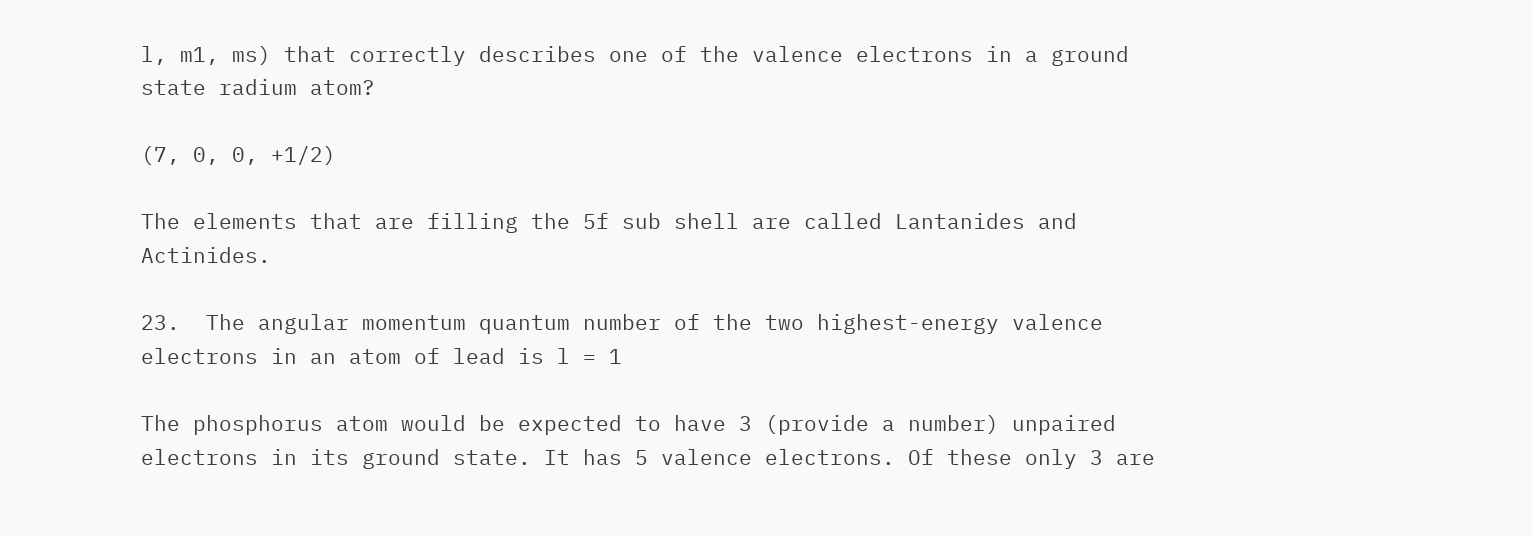l, m1, ms) that correctly describes one of the valence electrons in a ground state radium atom?

(7, 0, 0, +1/2)

The elements that are filling the 5f sub shell are called Lantanides and Actinides.

23.  The angular momentum quantum number of the two highest-energy valence electrons in an atom of lead is l = 1

The phosphorus atom would be expected to have 3 (provide a number) unpaired electrons in its ground state. It has 5 valence electrons. Of these only 3 are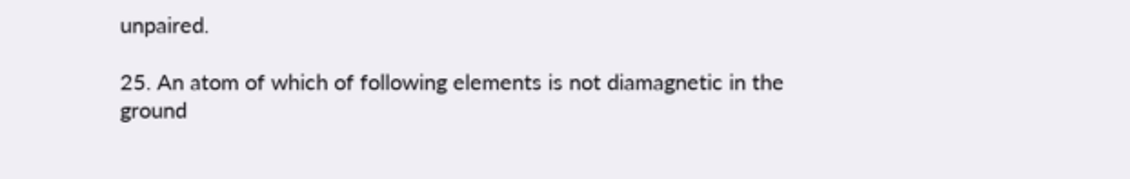unpaired.

25. An atom of which of following elements is not diamagnetic in the ground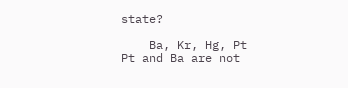state?

    Ba, Kr, Hg, Pt
Pt and Ba are not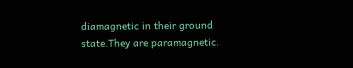diamagnetic in their ground state.They are paramagnetic.